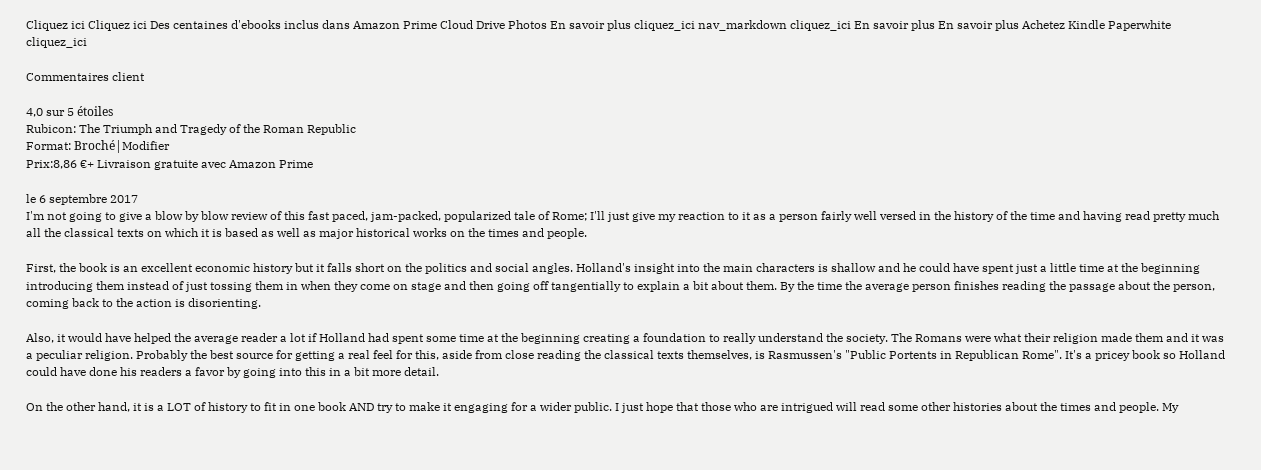Cliquez ici Cliquez ici Des centaines d'ebooks inclus dans Amazon Prime Cloud Drive Photos En savoir plus cliquez_ici nav_markdown cliquez_ici En savoir plus En savoir plus Achetez Kindle Paperwhite cliquez_ici

Commentaires client

4,0 sur 5 étoiles
Rubicon: The Triumph and Tragedy of the Roman Republic
Format: Broché|Modifier
Prix:8,86 €+ Livraison gratuite avec Amazon Prime

le 6 septembre 2017
I'm not going to give a blow by blow review of this fast paced, jam-packed, popularized tale of Rome; I'll just give my reaction to it as a person fairly well versed in the history of the time and having read pretty much all the classical texts on which it is based as well as major historical works on the times and people.

First, the book is an excellent economic history but it falls short on the politics and social angles. Holland's insight into the main characters is shallow and he could have spent just a little time at the beginning introducing them instead of just tossing them in when they come on stage and then going off tangentially to explain a bit about them. By the time the average person finishes reading the passage about the person, coming back to the action is disorienting.

Also, it would have helped the average reader a lot if Holland had spent some time at the beginning creating a foundation to really understand the society. The Romans were what their religion made them and it was a peculiar religion. Probably the best source for getting a real feel for this, aside from close reading the classical texts themselves, is Rasmussen's "Public Portents in Republican Rome". It's a pricey book so Holland could have done his readers a favor by going into this in a bit more detail.

On the other hand, it is a LOT of history to fit in one book AND try to make it engaging for a wider public. I just hope that those who are intrigued will read some other histories about the times and people. My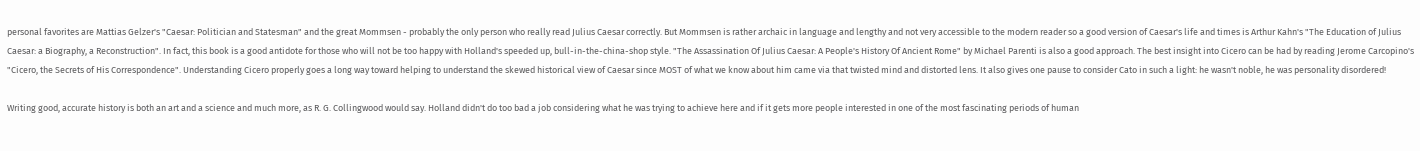personal favorites are Mattias Gelzer's "Caesar: Politician and Statesman" and the great Mommsen - probably the only person who really read Julius Caesar correctly. But Mommsen is rather archaic in language and lengthy and not very accessible to the modern reader so a good version of Caesar's life and times is Arthur Kahn's "The Education of Julius Caesar: a Biography, a Reconstruction". In fact, this book is a good antidote for those who will not be too happy with Holland's speeded up, bull-in-the-china-shop style. "The Assassination Of Julius Caesar: A People's History Of Ancient Rome" by Michael Parenti is also a good approach. The best insight into Cicero can be had by reading Jerome Carcopino's "Cicero, the Secrets of His Correspondence". Understanding Cicero properly goes a long way toward helping to understand the skewed historical view of Caesar since MOST of what we know about him came via that twisted mind and distorted lens. It also gives one pause to consider Cato in such a light: he wasn't noble, he was personality disordered!

Writing good, accurate history is both an art and a science and much more, as R. G. Collingwood would say. Holland didn't do too bad a job considering what he was trying to achieve here and if it gets more people interested in one of the most fascinating periods of human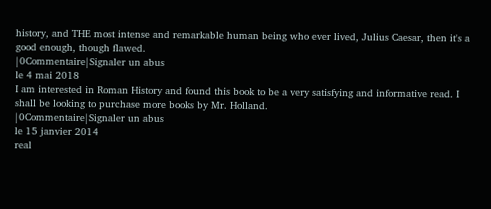history, and THE most intense and remarkable human being who ever lived, Julius Caesar, then it's a good enough, though flawed.
|0Commentaire|Signaler un abus
le 4 mai 2018
I am interested in Roman History and found this book to be a very satisfying and informative read. I shall be looking to purchase more books by Mr. Holland.
|0Commentaire|Signaler un abus
le 15 janvier 2014
real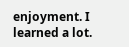enjoyment. I learned a lot.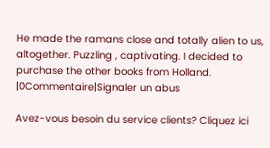He made the ramans close and totally alien to us, altogether. Puzzling , captivating. I decided to purchase the other books from Holland.
|0Commentaire|Signaler un abus

Avez-vous besoin du service clients? Cliquez ici